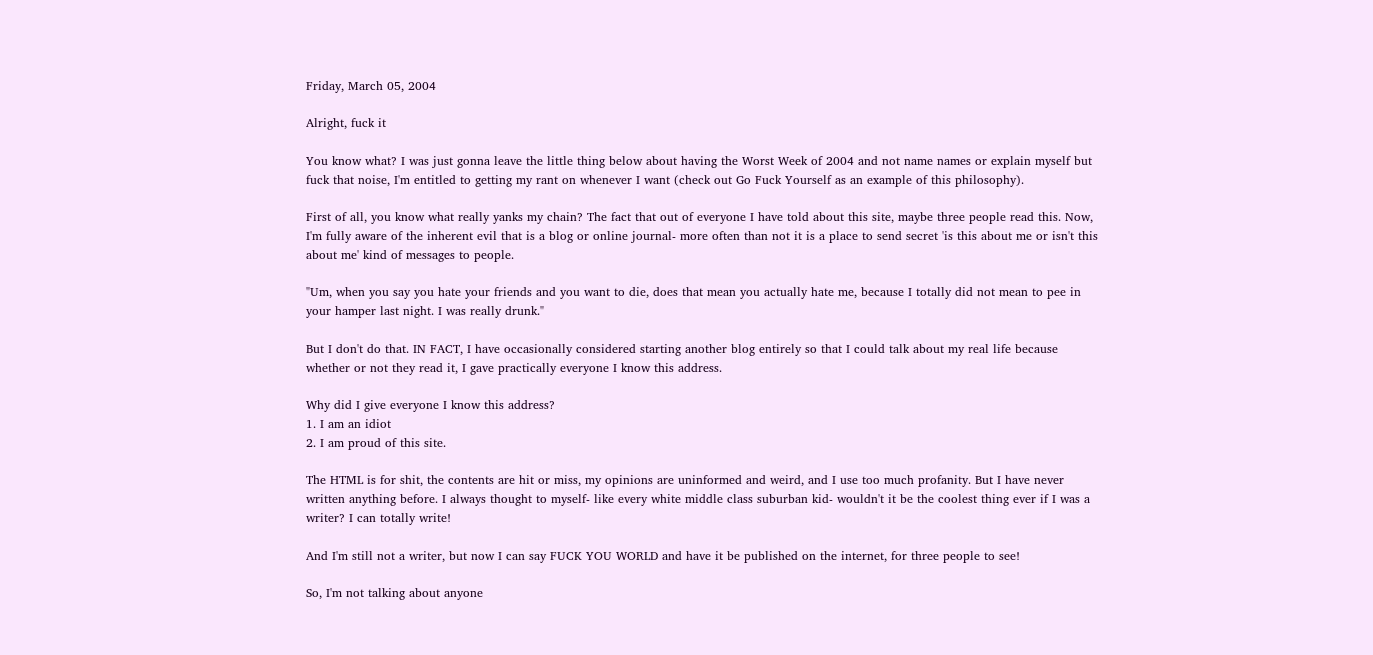Friday, March 05, 2004

Alright, fuck it

You know what? I was just gonna leave the little thing below about having the Worst Week of 2004 and not name names or explain myself but fuck that noise, I'm entitled to getting my rant on whenever I want (check out Go Fuck Yourself as an example of this philosophy).

First of all, you know what really yanks my chain? The fact that out of everyone I have told about this site, maybe three people read this. Now, I'm fully aware of the inherent evil that is a blog or online journal- more often than not it is a place to send secret 'is this about me or isn't this about me' kind of messages to people.

"Um, when you say you hate your friends and you want to die, does that mean you actually hate me, because I totally did not mean to pee in your hamper last night. I was really drunk."

But I don't do that. IN FACT, I have occasionally considered starting another blog entirely so that I could talk about my real life because whether or not they read it, I gave practically everyone I know this address.

Why did I give everyone I know this address?
1. I am an idiot
2. I am proud of this site.

The HTML is for shit, the contents are hit or miss, my opinions are uninformed and weird, and I use too much profanity. But I have never written anything before. I always thought to myself- like every white middle class suburban kid- wouldn't it be the coolest thing ever if I was a writer? I can totally write!

And I'm still not a writer, but now I can say FUCK YOU WORLD and have it be published on the internet, for three people to see!

So, I'm not talking about anyone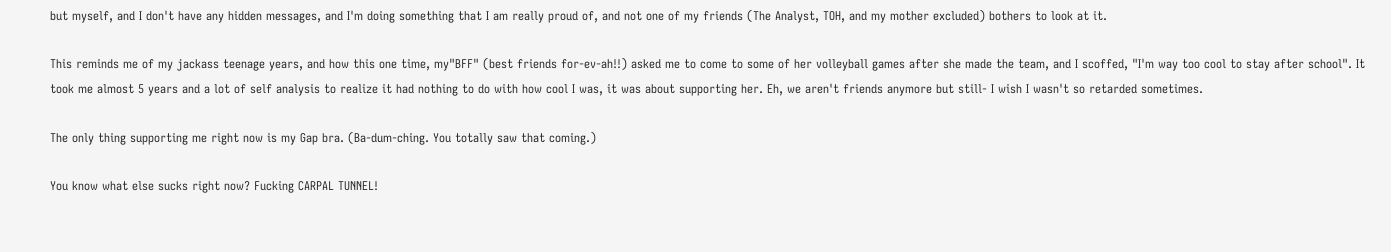but myself, and I don't have any hidden messages, and I'm doing something that I am really proud of, and not one of my friends (The Analyst, TOH, and my mother excluded) bothers to look at it.

This reminds me of my jackass teenage years, and how this one time, my"BFF" (best friends for-ev-ah!!) asked me to come to some of her volleyball games after she made the team, and I scoffed, "I'm way too cool to stay after school". It took me almost 5 years and a lot of self analysis to realize it had nothing to do with how cool I was, it was about supporting her. Eh, we aren't friends anymore but still- I wish I wasn't so retarded sometimes.

The only thing supporting me right now is my Gap bra. (Ba-dum-ching. You totally saw that coming.)

You know what else sucks right now? Fucking CARPAL TUNNEL!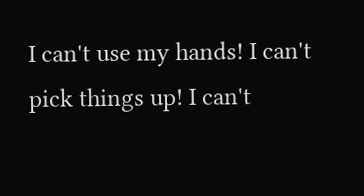I can't use my hands! I can't pick things up! I can't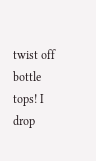twist off bottle tops! I drop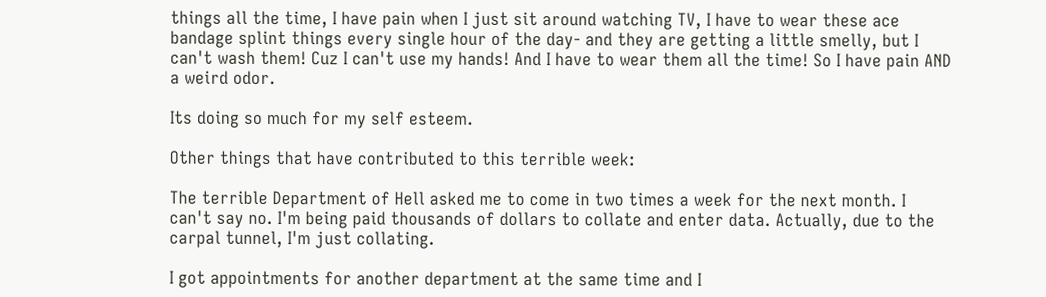things all the time, I have pain when I just sit around watching TV, I have to wear these ace bandage splint things every single hour of the day- and they are getting a little smelly, but I can't wash them! Cuz I can't use my hands! And I have to wear them all the time! So I have pain AND a weird odor.

Its doing so much for my self esteem.

Other things that have contributed to this terrible week:

The terrible Department of Hell asked me to come in two times a week for the next month. I can't say no. I'm being paid thousands of dollars to collate and enter data. Actually, due to the carpal tunnel, I'm just collating.

I got appointments for another department at the same time and I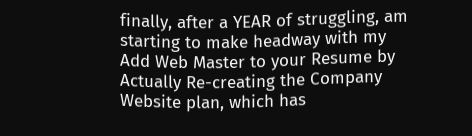finally, after a YEAR of struggling, am starting to make headway with my Add Web Master to your Resume by Actually Re-creating the Company Website plan, which has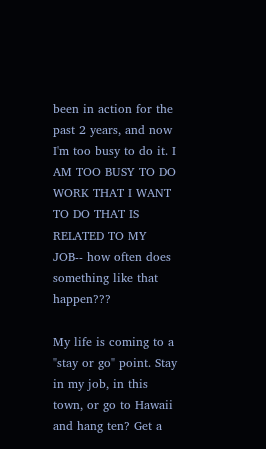been in action for the past 2 years, and now I'm too busy to do it. I AM TOO BUSY TO DO WORK THAT I WANT TO DO THAT IS RELATED TO MY JOB-- how often does something like that happen???

My life is coming to a "stay or go" point. Stay in my job, in this town, or go to Hawaii and hang ten? Get a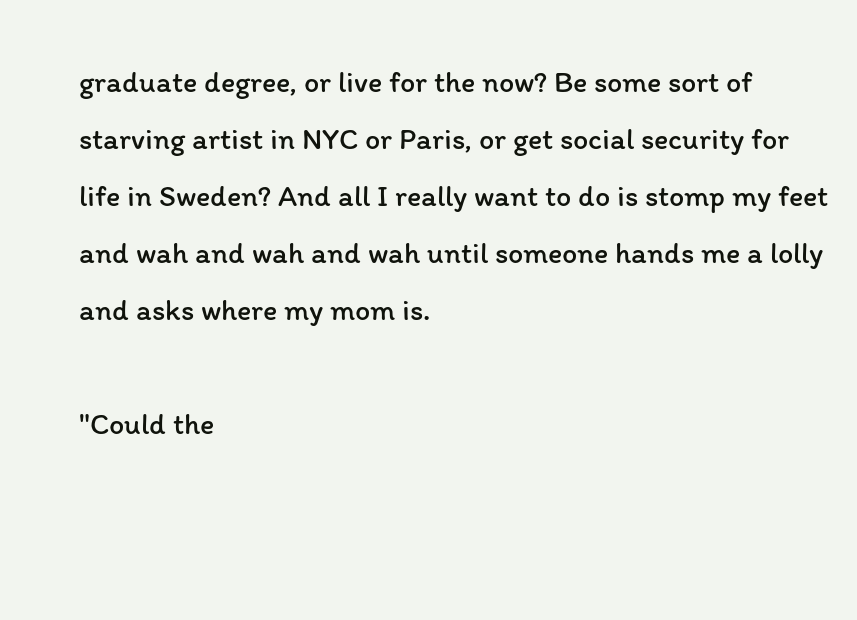graduate degree, or live for the now? Be some sort of starving artist in NYC or Paris, or get social security for life in Sweden? And all I really want to do is stomp my feet and wah and wah and wah until someone hands me a lolly and asks where my mom is.

"Could the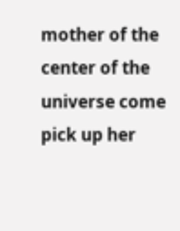mother of the center of the universe come pick up her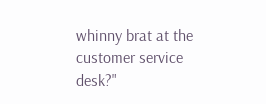whinny brat at the customer service desk?"